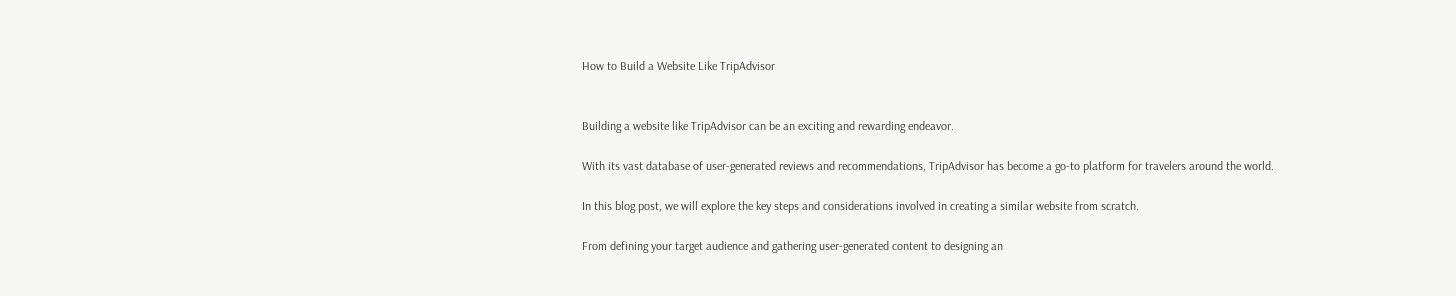How to Build a Website Like TripAdvisor


Building a website like TripAdvisor can be an exciting and rewarding endeavor.

With its vast database of user-generated reviews and recommendations, TripAdvisor has become a go-to platform for travelers around the world.

In this blog post, we will explore the key steps and considerations involved in creating a similar website from scratch.

From defining your target audience and gathering user-generated content to designing an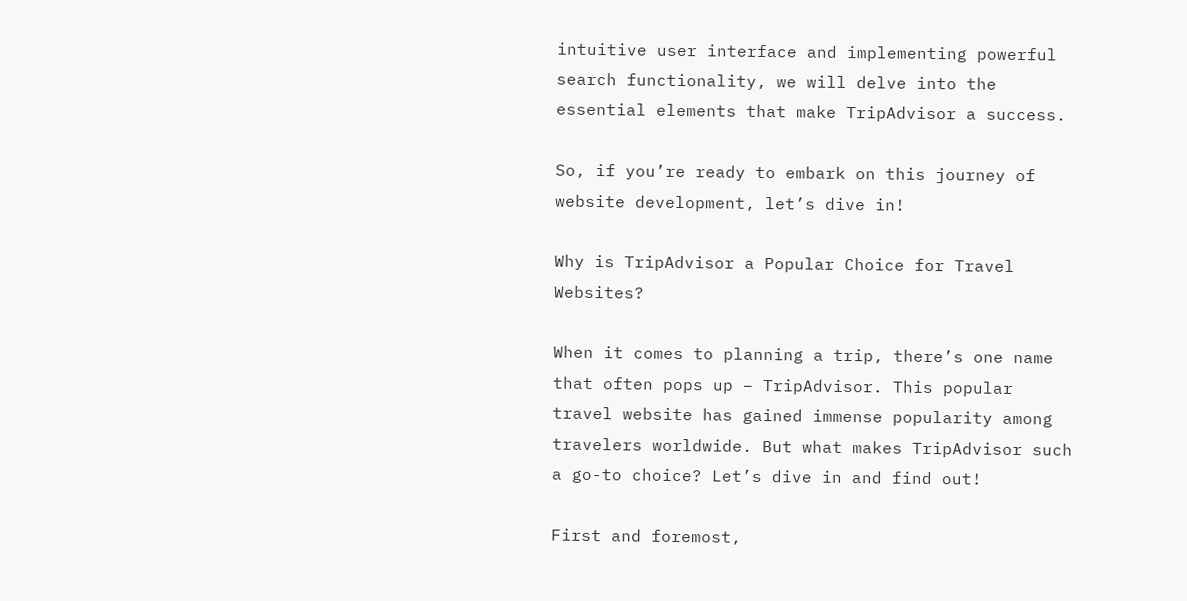intuitive user interface and implementing powerful search functionality, we will delve into the essential elements that make TripAdvisor a success.

So, if you’re ready to embark on this journey of website development, let’s dive in!

Why is TripAdvisor a Popular Choice for Travel Websites?

When it comes to planning a trip, there’s one name that often pops up – TripAdvisor. This popular travel website has gained immense popularity among travelers worldwide. But what makes TripAdvisor such a go-to choice? Let’s dive in and find out!

First and foremost,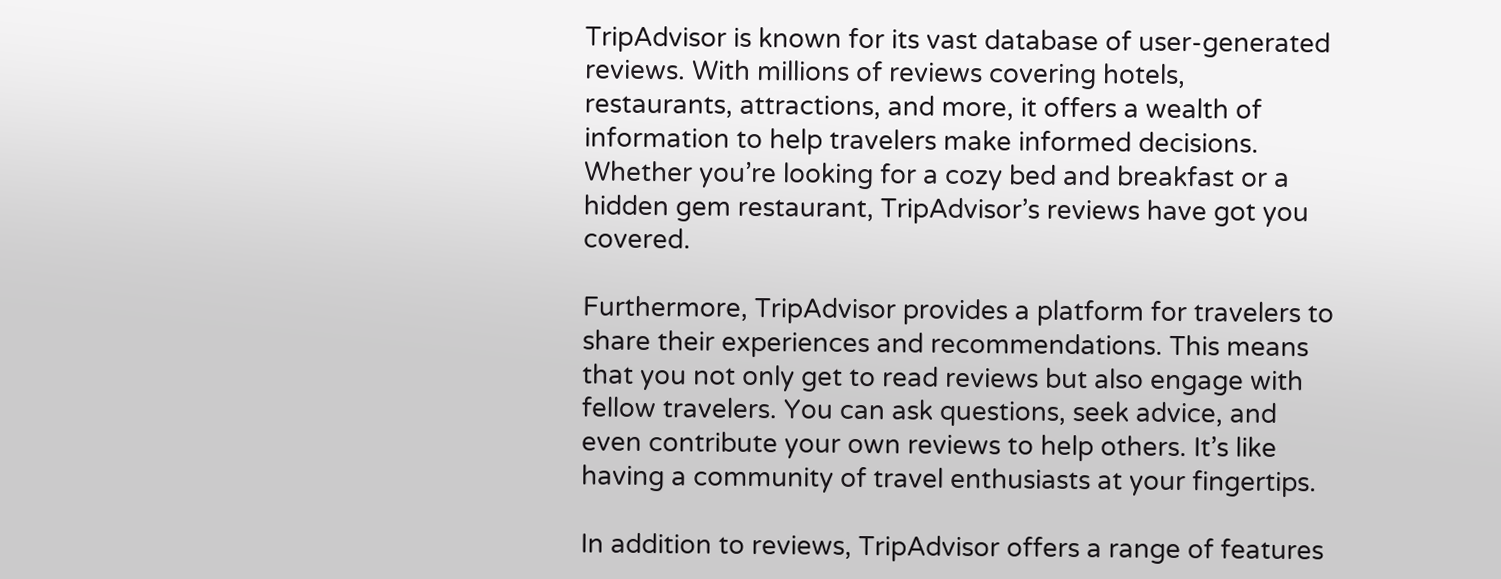TripAdvisor is known for its vast database of user-generated reviews. With millions of reviews covering hotels, restaurants, attractions, and more, it offers a wealth of information to help travelers make informed decisions. Whether you’re looking for a cozy bed and breakfast or a hidden gem restaurant, TripAdvisor’s reviews have got you covered.

Furthermore, TripAdvisor provides a platform for travelers to share their experiences and recommendations. This means that you not only get to read reviews but also engage with fellow travelers. You can ask questions, seek advice, and even contribute your own reviews to help others. It’s like having a community of travel enthusiasts at your fingertips.

In addition to reviews, TripAdvisor offers a range of features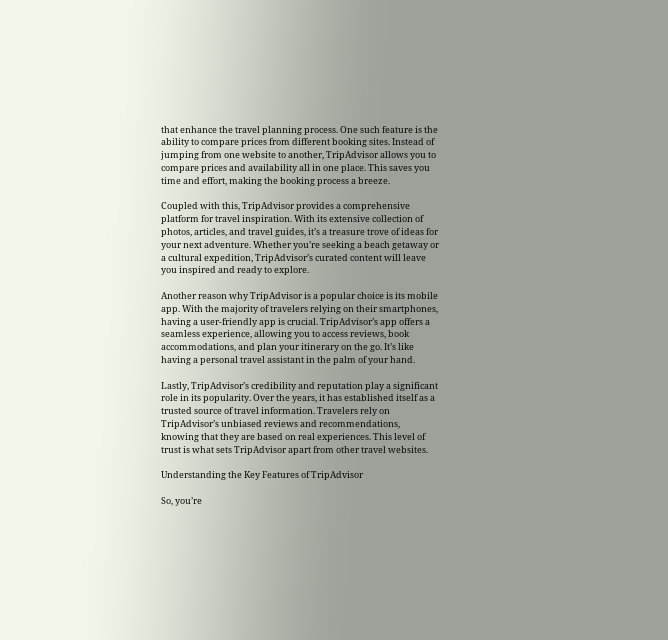that enhance the travel planning process. One such feature is the ability to compare prices from different booking sites. Instead of jumping from one website to another, TripAdvisor allows you to compare prices and availability all in one place. This saves you time and effort, making the booking process a breeze.

Coupled with this, TripAdvisor provides a comprehensive platform for travel inspiration. With its extensive collection of photos, articles, and travel guides, it’s a treasure trove of ideas for your next adventure. Whether you’re seeking a beach getaway or a cultural expedition, TripAdvisor’s curated content will leave you inspired and ready to explore.

Another reason why TripAdvisor is a popular choice is its mobile app. With the majority of travelers relying on their smartphones, having a user-friendly app is crucial. TripAdvisor’s app offers a seamless experience, allowing you to access reviews, book accommodations, and plan your itinerary on the go. It’s like having a personal travel assistant in the palm of your hand.

Lastly, TripAdvisor’s credibility and reputation play a significant role in its popularity. Over the years, it has established itself as a trusted source of travel information. Travelers rely on TripAdvisor’s unbiased reviews and recommendations, knowing that they are based on real experiences. This level of trust is what sets TripAdvisor apart from other travel websites.

Understanding the Key Features of TripAdvisor

So, you’re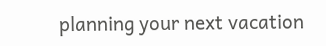planning your next vacation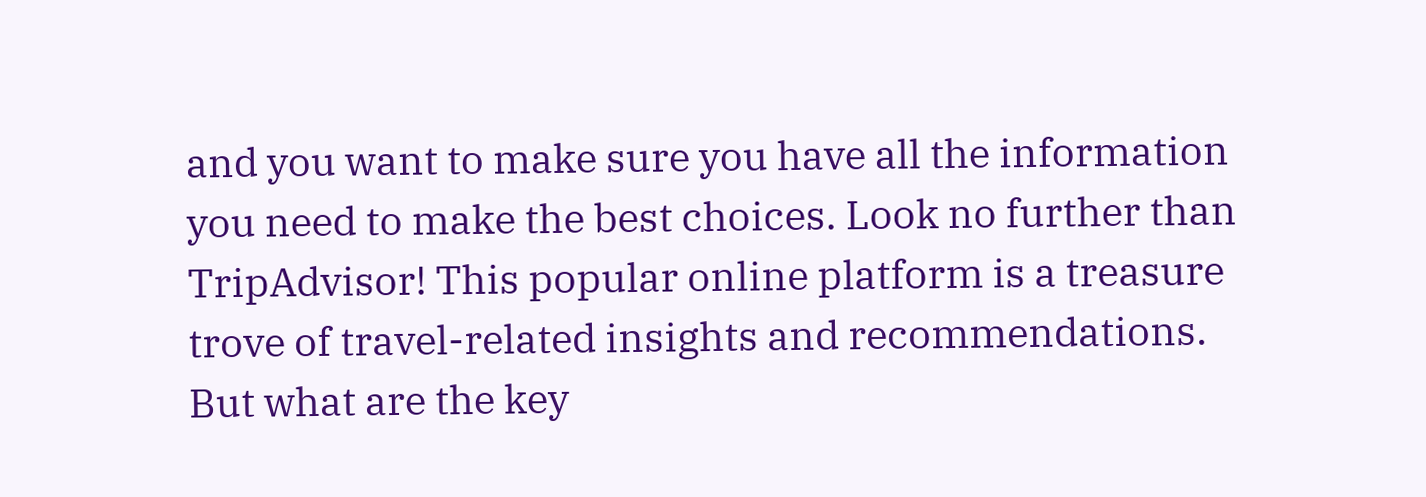and you want to make sure you have all the information you need to make the best choices. Look no further than TripAdvisor! This popular online platform is a treasure trove of travel-related insights and recommendations. But what are the key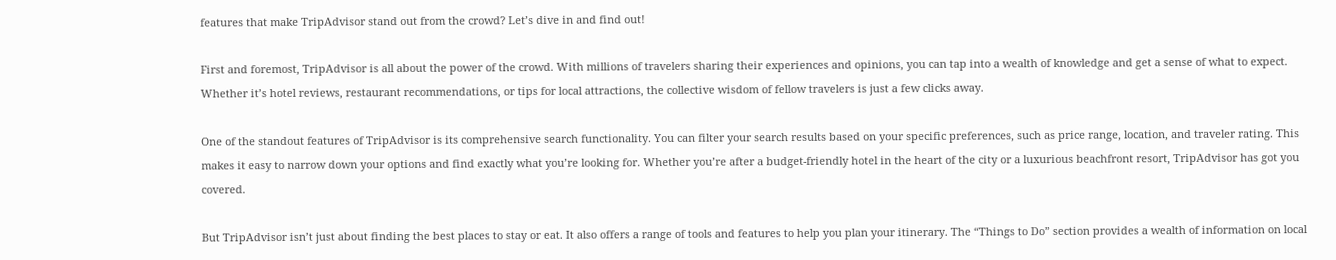features that make TripAdvisor stand out from the crowd? Let’s dive in and find out!

First and foremost, TripAdvisor is all about the power of the crowd. With millions of travelers sharing their experiences and opinions, you can tap into a wealth of knowledge and get a sense of what to expect. Whether it’s hotel reviews, restaurant recommendations, or tips for local attractions, the collective wisdom of fellow travelers is just a few clicks away.

One of the standout features of TripAdvisor is its comprehensive search functionality. You can filter your search results based on your specific preferences, such as price range, location, and traveler rating. This makes it easy to narrow down your options and find exactly what you’re looking for. Whether you’re after a budget-friendly hotel in the heart of the city or a luxurious beachfront resort, TripAdvisor has got you covered.

But TripAdvisor isn’t just about finding the best places to stay or eat. It also offers a range of tools and features to help you plan your itinerary. The “Things to Do” section provides a wealth of information on local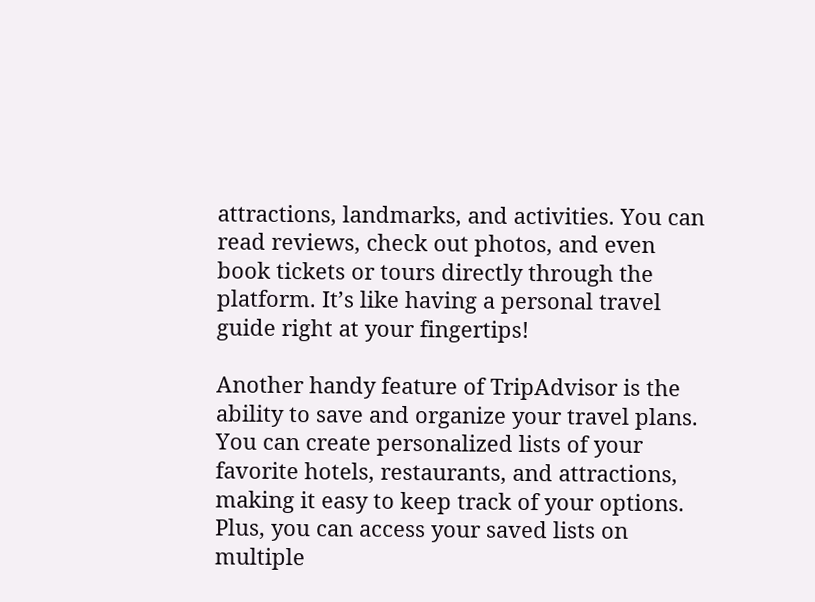attractions, landmarks, and activities. You can read reviews, check out photos, and even book tickets or tours directly through the platform. It’s like having a personal travel guide right at your fingertips!

Another handy feature of TripAdvisor is the ability to save and organize your travel plans. You can create personalized lists of your favorite hotels, restaurants, and attractions, making it easy to keep track of your options. Plus, you can access your saved lists on multiple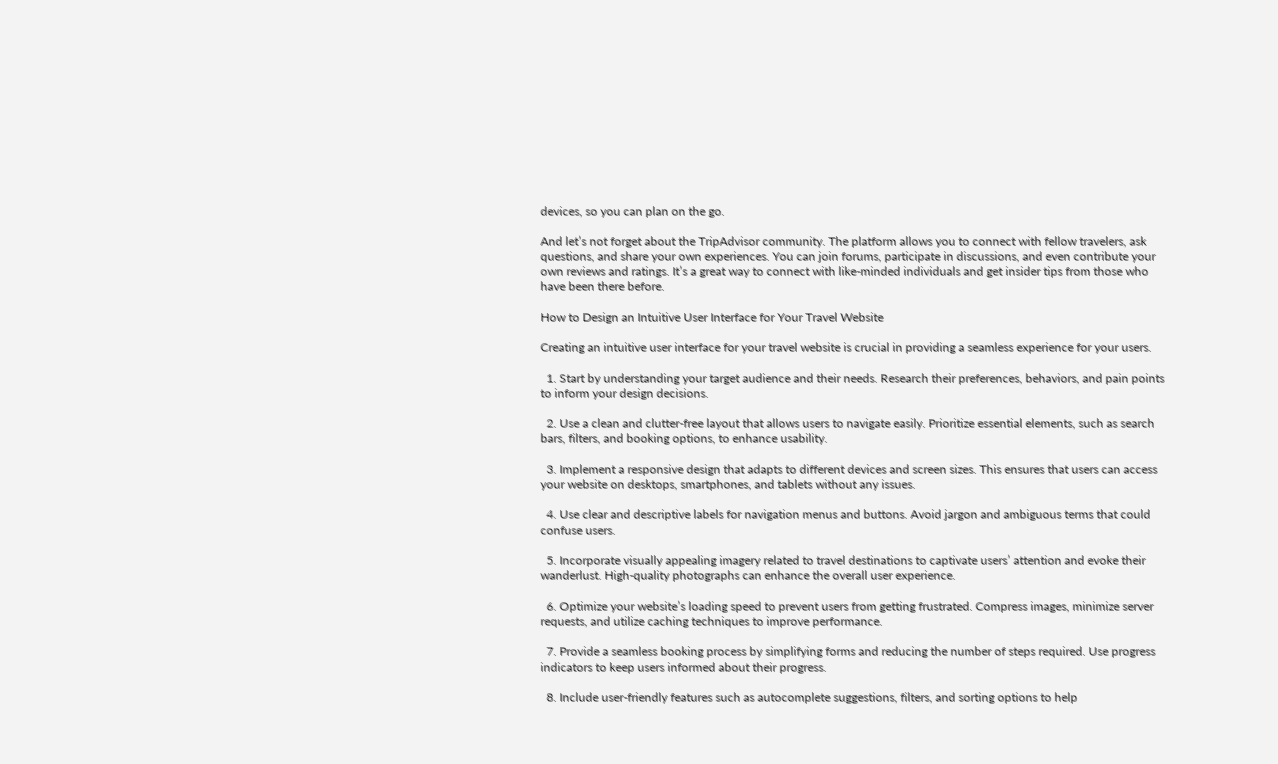devices, so you can plan on the go.

And let’s not forget about the TripAdvisor community. The platform allows you to connect with fellow travelers, ask questions, and share your own experiences. You can join forums, participate in discussions, and even contribute your own reviews and ratings. It’s a great way to connect with like-minded individuals and get insider tips from those who have been there before.

How to Design an Intuitive User Interface for Your Travel Website

Creating an intuitive user interface for your travel website is crucial in providing a seamless experience for your users.

  1. Start by understanding your target audience and their needs. Research their preferences, behaviors, and pain points to inform your design decisions.

  2. Use a clean and clutter-free layout that allows users to navigate easily. Prioritize essential elements, such as search bars, filters, and booking options, to enhance usability.

  3. Implement a responsive design that adapts to different devices and screen sizes. This ensures that users can access your website on desktops, smartphones, and tablets without any issues.

  4. Use clear and descriptive labels for navigation menus and buttons. Avoid jargon and ambiguous terms that could confuse users.

  5. Incorporate visually appealing imagery related to travel destinations to captivate users’ attention and evoke their wanderlust. High-quality photographs can enhance the overall user experience.

  6. Optimize your website’s loading speed to prevent users from getting frustrated. Compress images, minimize server requests, and utilize caching techniques to improve performance.

  7. Provide a seamless booking process by simplifying forms and reducing the number of steps required. Use progress indicators to keep users informed about their progress.

  8. Include user-friendly features such as autocomplete suggestions, filters, and sorting options to help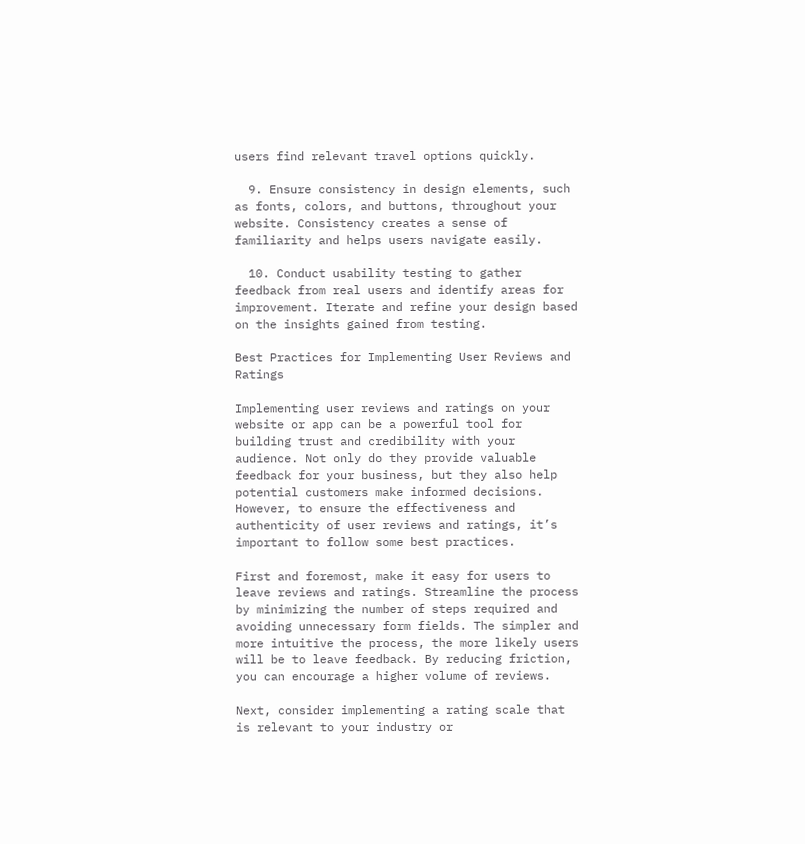users find relevant travel options quickly.

  9. Ensure consistency in design elements, such as fonts, colors, and buttons, throughout your website. Consistency creates a sense of familiarity and helps users navigate easily.

  10. Conduct usability testing to gather feedback from real users and identify areas for improvement. Iterate and refine your design based on the insights gained from testing.

Best Practices for Implementing User Reviews and Ratings

Implementing user reviews and ratings on your website or app can be a powerful tool for building trust and credibility with your audience. Not only do they provide valuable feedback for your business, but they also help potential customers make informed decisions. However, to ensure the effectiveness and authenticity of user reviews and ratings, it’s important to follow some best practices.

First and foremost, make it easy for users to leave reviews and ratings. Streamline the process by minimizing the number of steps required and avoiding unnecessary form fields. The simpler and more intuitive the process, the more likely users will be to leave feedback. By reducing friction, you can encourage a higher volume of reviews.

Next, consider implementing a rating scale that is relevant to your industry or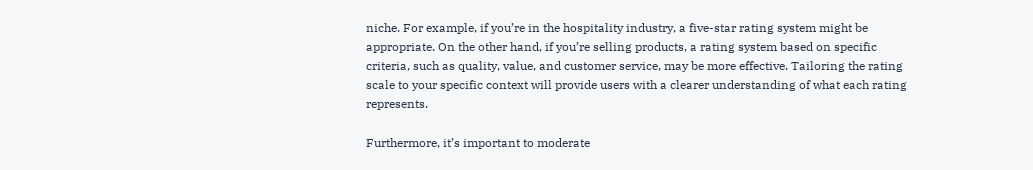niche. For example, if you’re in the hospitality industry, a five-star rating system might be appropriate. On the other hand, if you’re selling products, a rating system based on specific criteria, such as quality, value, and customer service, may be more effective. Tailoring the rating scale to your specific context will provide users with a clearer understanding of what each rating represents.

Furthermore, it’s important to moderate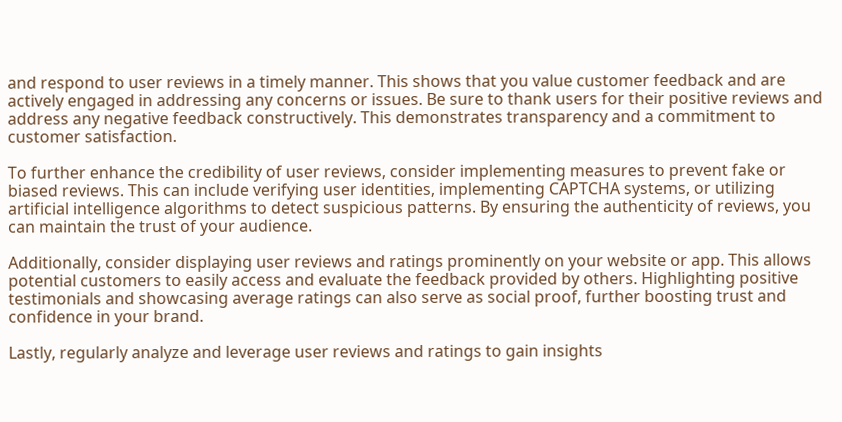and respond to user reviews in a timely manner. This shows that you value customer feedback and are actively engaged in addressing any concerns or issues. Be sure to thank users for their positive reviews and address any negative feedback constructively. This demonstrates transparency and a commitment to customer satisfaction.

To further enhance the credibility of user reviews, consider implementing measures to prevent fake or biased reviews. This can include verifying user identities, implementing CAPTCHA systems, or utilizing artificial intelligence algorithms to detect suspicious patterns. By ensuring the authenticity of reviews, you can maintain the trust of your audience.

Additionally, consider displaying user reviews and ratings prominently on your website or app. This allows potential customers to easily access and evaluate the feedback provided by others. Highlighting positive testimonials and showcasing average ratings can also serve as social proof, further boosting trust and confidence in your brand.

Lastly, regularly analyze and leverage user reviews and ratings to gain insights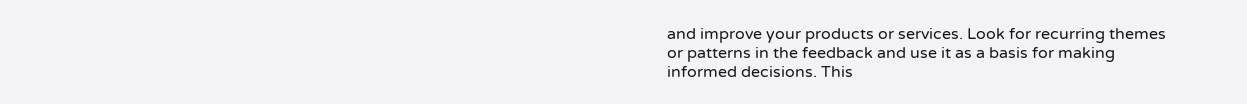and improve your products or services. Look for recurring themes or patterns in the feedback and use it as a basis for making informed decisions. This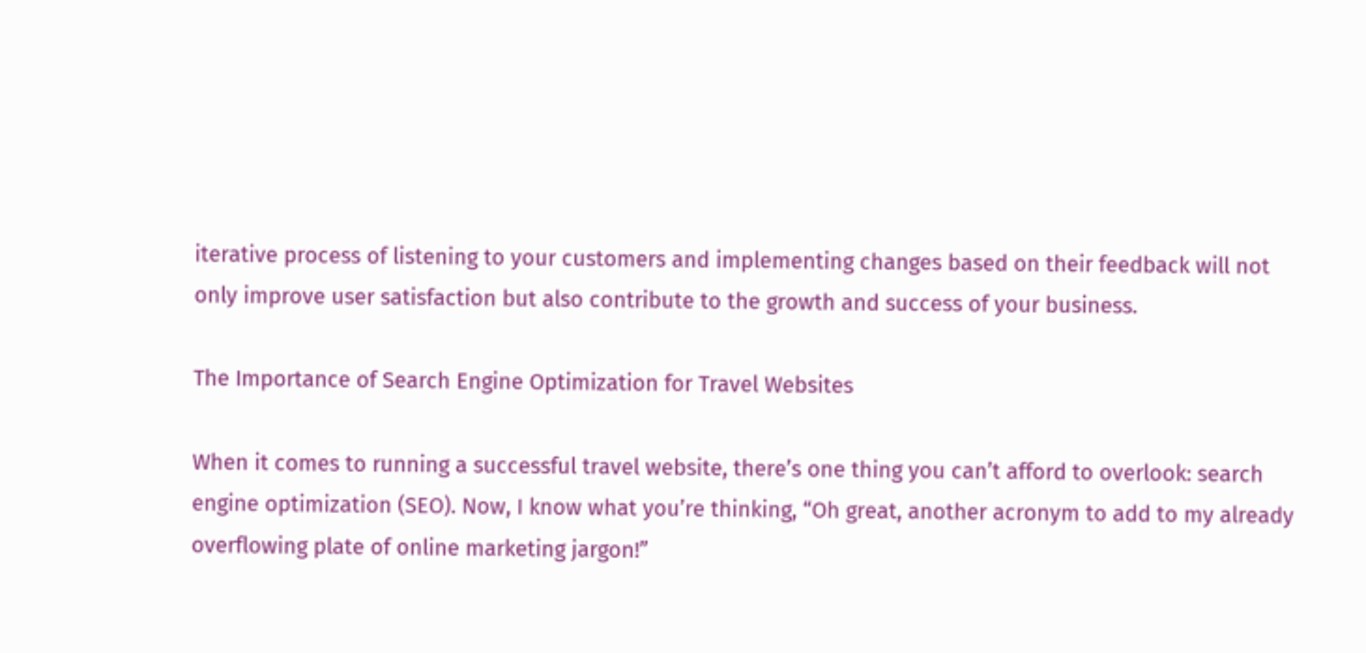iterative process of listening to your customers and implementing changes based on their feedback will not only improve user satisfaction but also contribute to the growth and success of your business.

The Importance of Search Engine Optimization for Travel Websites

When it comes to running a successful travel website, there’s one thing you can’t afford to overlook: search engine optimization (SEO). Now, I know what you’re thinking, “Oh great, another acronym to add to my already overflowing plate of online marketing jargon!”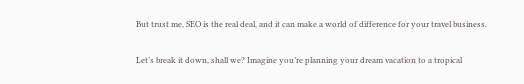But trust me, SEO is the real deal, and it can make a world of difference for your travel business.

Let’s break it down, shall we? Imagine you’re planning your dream vacation to a tropical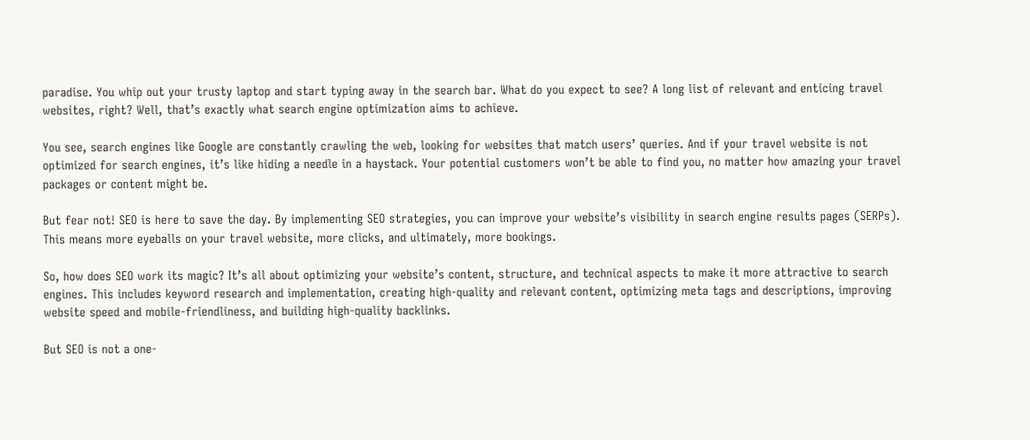paradise. You whip out your trusty laptop and start typing away in the search bar. What do you expect to see? A long list of relevant and enticing travel websites, right? Well, that’s exactly what search engine optimization aims to achieve.

You see, search engines like Google are constantly crawling the web, looking for websites that match users’ queries. And if your travel website is not optimized for search engines, it’s like hiding a needle in a haystack. Your potential customers won’t be able to find you, no matter how amazing your travel packages or content might be.

But fear not! SEO is here to save the day. By implementing SEO strategies, you can improve your website’s visibility in search engine results pages (SERPs). This means more eyeballs on your travel website, more clicks, and ultimately, more bookings.

So, how does SEO work its magic? It’s all about optimizing your website’s content, structure, and technical aspects to make it more attractive to search engines. This includes keyword research and implementation, creating high-quality and relevant content, optimizing meta tags and descriptions, improving website speed and mobile-friendliness, and building high-quality backlinks.

But SEO is not a one-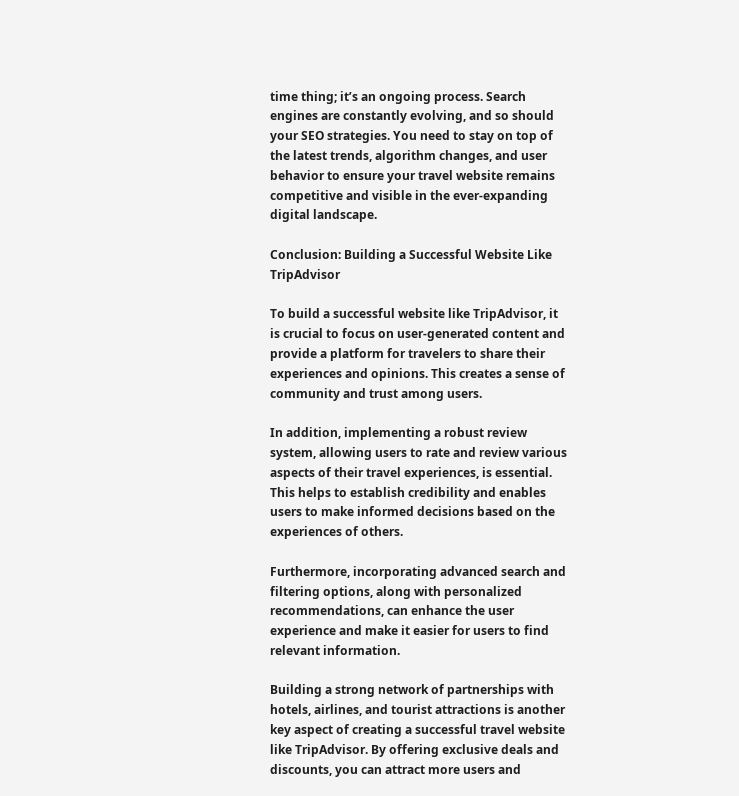time thing; it’s an ongoing process. Search engines are constantly evolving, and so should your SEO strategies. You need to stay on top of the latest trends, algorithm changes, and user behavior to ensure your travel website remains competitive and visible in the ever-expanding digital landscape.

Conclusion: Building a Successful Website Like TripAdvisor

To build a successful website like TripAdvisor, it is crucial to focus on user-generated content and provide a platform for travelers to share their experiences and opinions. This creates a sense of community and trust among users.

In addition, implementing a robust review system, allowing users to rate and review various aspects of their travel experiences, is essential. This helps to establish credibility and enables users to make informed decisions based on the experiences of others.

Furthermore, incorporating advanced search and filtering options, along with personalized recommendations, can enhance the user experience and make it easier for users to find relevant information.

Building a strong network of partnerships with hotels, airlines, and tourist attractions is another key aspect of creating a successful travel website like TripAdvisor. By offering exclusive deals and discounts, you can attract more users and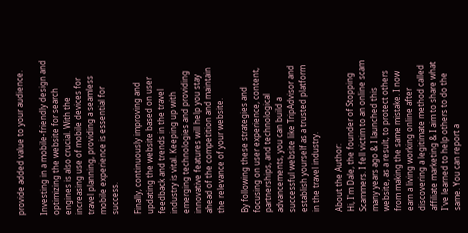provide added value to your audience.

Investing in a mobile-friendly design and optimizing the website for search engines is also crucial. With the increasing use of mobile devices for travel planning, providing a seamless mobile experience is essential for success.

Finally, continuously improving and updating the website based on user feedback and trends in the travel industry is vital. Keeping up with emerging technologies and providing innovative features will help you stay ahead of the competition and maintain the relevance of your website.

By following these strategies and focusing on user experience, content, partnerships, and technological advancements, you can build a successful website like TripAdvisor and establish yourself as a trusted platform in the travel industry.

About the Author:
Hi, I'm Dale, the founder of Stopping Scammers. I fell victim to an online scam many years ago & I launched this website, as a result, to protect others from making the same mistake. I now earn a living working online after discovering a legitimate method called affiliate marketing & I aim to share what I've learned to help others to do the same. You can report a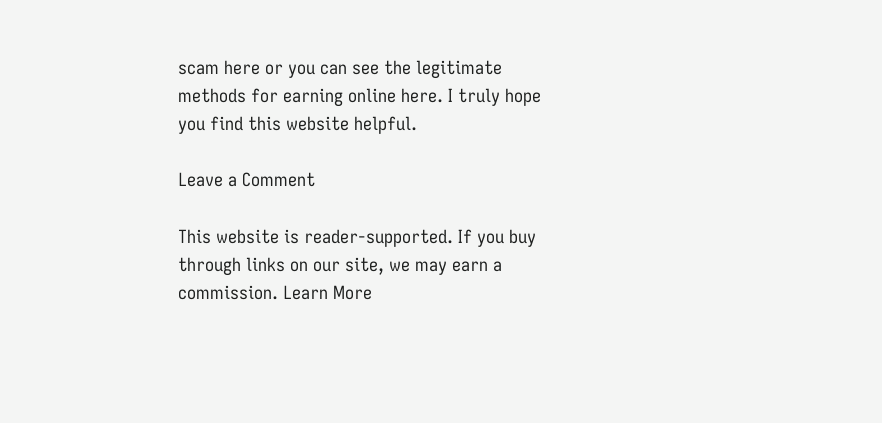scam here or you can see the legitimate methods for earning online here. I truly hope you find this website helpful.

Leave a Comment

This website is reader-supported. If you buy through links on our site, we may earn a commission. Learn More